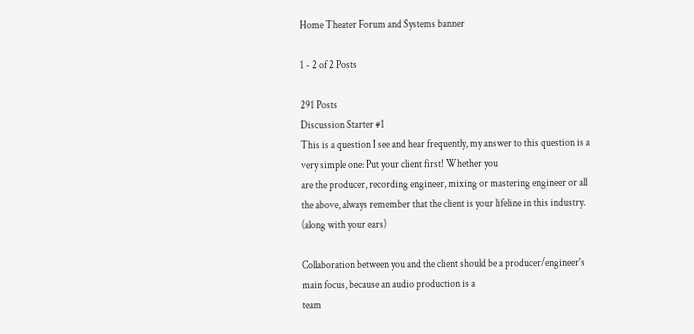Home Theater Forum and Systems banner

1 - 2 of 2 Posts

291 Posts
Discussion Starter #1
This is a question I see and hear frequently, my answer to this question is a very simple one: Put your client first! Whether you
are the producer, recording engineer, mixing or mastering engineer or all the above, always remember that the client is your lifeline in this industry. (along with your ears)

Collaboration between you and the client should be a producer/engineer's main focus, because an audio production is a
team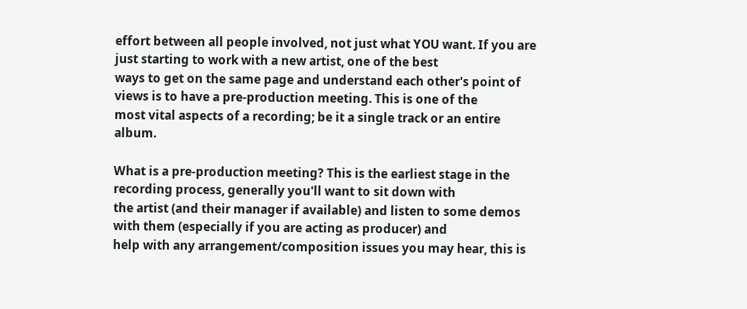effort between all people involved, not just what YOU want. If you are just starting to work with a new artist, one of the best
ways to get on the same page and understand each other's point of views is to have a pre-production meeting. This is one of the
most vital aspects of a recording; be it a single track or an entire album.

What is a pre-production meeting? This is the earliest stage in the recording process, generally you'll want to sit down with
the artist (and their manager if available) and listen to some demos with them (especially if you are acting as producer) and
help with any arrangement/composition issues you may hear, this is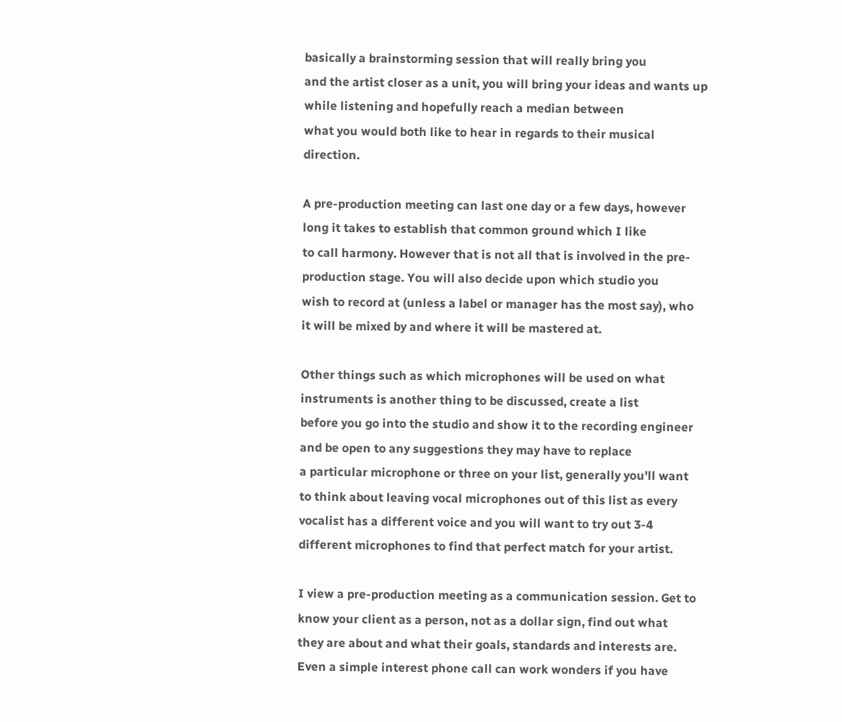basically a brainstorming session that will really bring you
and the artist closer as a unit, you will bring your ideas and wants up while listening and hopefully reach a median between
what you would both like to hear in regards to their musical direction.

A pre-production meeting can last one day or a few days, however long it takes to establish that common ground which I like
to call harmony. However that is not all that is involved in the pre-production stage. You will also decide upon which studio you
wish to record at (unless a label or manager has the most say), who it will be mixed by and where it will be mastered at.

Other things such as which microphones will be used on what instruments is another thing to be discussed, create a list
before you go into the studio and show it to the recording engineer and be open to any suggestions they may have to replace
a particular microphone or three on your list, generally you'll want to think about leaving vocal microphones out of this list as every
vocalist has a different voice and you will want to try out 3-4 different microphones to find that perfect match for your artist.

I view a pre-production meeting as a communication session. Get to know your client as a person, not as a dollar sign, find out what
they are about and what their goals, standards and interests are. Even a simple interest phone call can work wonders if you have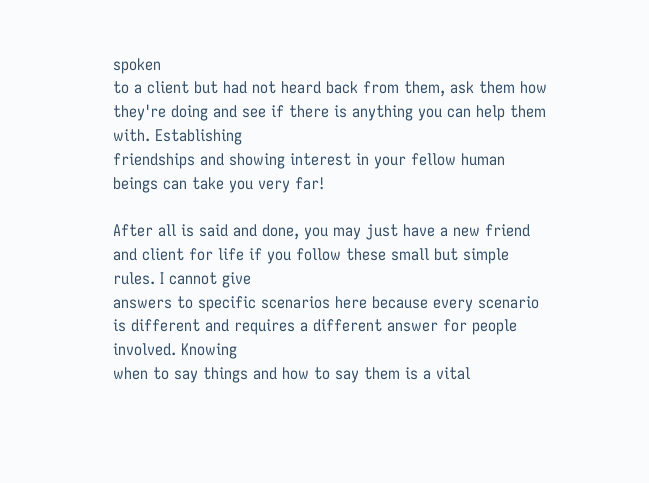spoken
to a client but had not heard back from them, ask them how they're doing and see if there is anything you can help them with. Establishing
friendships and showing interest in your fellow human beings can take you very far!

After all is said and done, you may just have a new friend and client for life if you follow these small but simple rules. I cannot give
answers to specific scenarios here because every scenario is different and requires a different answer for people involved. Knowing
when to say things and how to say them is a vital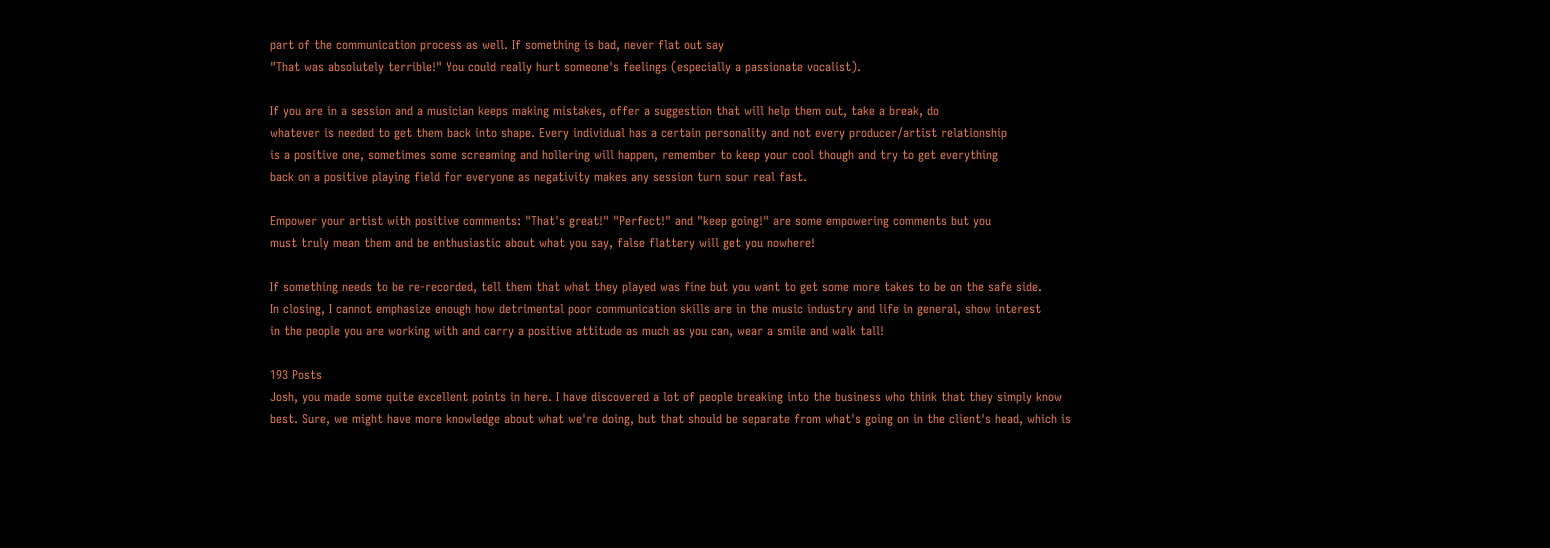part of the communication process as well. If something is bad, never flat out say
"That was absolutely terrible!" You could really hurt someone's feelings (especially a passionate vocalist).

If you are in a session and a musician keeps making mistakes, offer a suggestion that will help them out, take a break, do
whatever is needed to get them back into shape. Every individual has a certain personality and not every producer/artist relationship
is a positive one, sometimes some screaming and hollering will happen, remember to keep your cool though and try to get everything
back on a positive playing field for everyone as negativity makes any session turn sour real fast.

Empower your artist with positive comments: "That's great!" "Perfect!" and "keep going!" are some empowering comments but you
must truly mean them and be enthusiastic about what you say, false flattery will get you nowhere!

If something needs to be re-recorded, tell them that what they played was fine but you want to get some more takes to be on the safe side.
In closing, I cannot emphasize enough how detrimental poor communication skills are in the music industry and life in general, show interest
in the people you are working with and carry a positive attitude as much as you can, wear a smile and walk tall!

193 Posts
Josh, you made some quite excellent points in here. I have discovered a lot of people breaking into the business who think that they simply know best. Sure, we might have more knowledge about what we're doing, but that should be separate from what's going on in the client's head, which is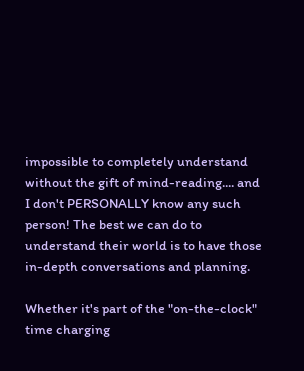impossible to completely understand without the gift of mind-reading.... and I don't PERSONALLY know any such person! The best we can do to understand their world is to have those in-depth conversations and planning.

Whether it's part of the "on-the-clock" time charging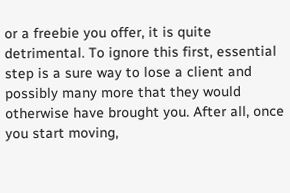or a freebie you offer, it is quite detrimental. To ignore this first, essential step is a sure way to lose a client and possibly many more that they would otherwise have brought you. After all, once you start moving,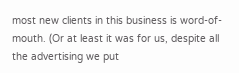most new clients in this business is word-of-mouth. (Or at least it was for us, despite all the advertising we put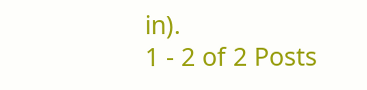in).
1 - 2 of 2 Posts